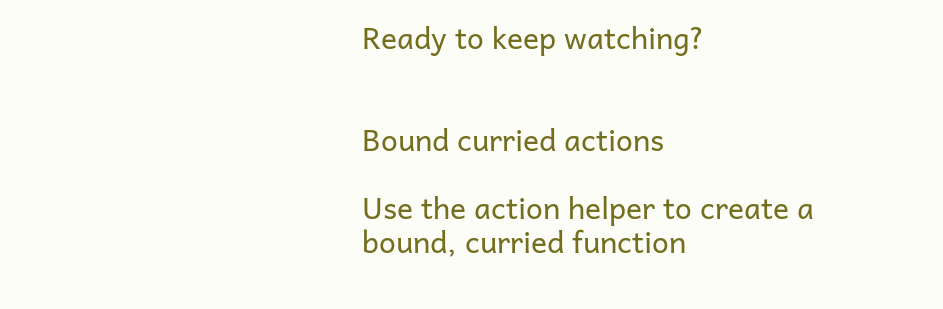Ready to keep watching?


Bound curried actions

Use the action helper to create a bound, curried function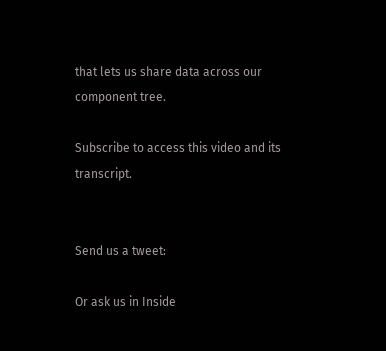that lets us share data across our component tree.

Subscribe to access this video and its transcript.


Send us a tweet:

Or ask us in Inside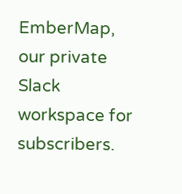EmberMap, our private Slack workspace for subscribers.